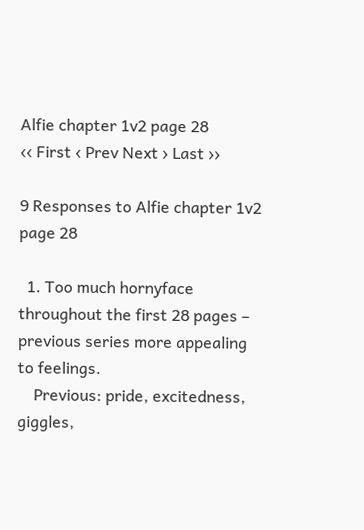Alfie chapter 1v2 page 28
‹‹ First ‹ Prev Next › Last ››

9 Responses to Alfie chapter 1v2 page 28

  1. Too much hornyface throughout the first 28 pages – previous series more appealing to feelings.
    Previous: pride, excitedness, giggles,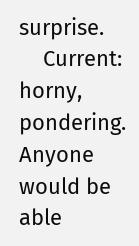surprise.
    Current: horny, pondering. Anyone would be able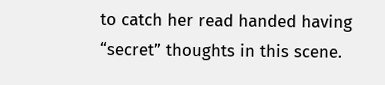to catch her read handed having “secret” thoughts in this scene.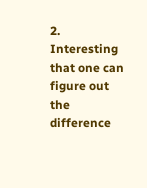2. Interesting that one can figure out the difference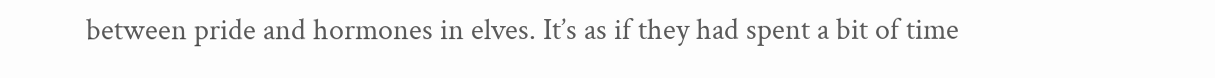between pride and hormones in elves. It’s as if they had spent a bit of time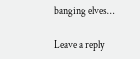banging elves…

Leave a reply